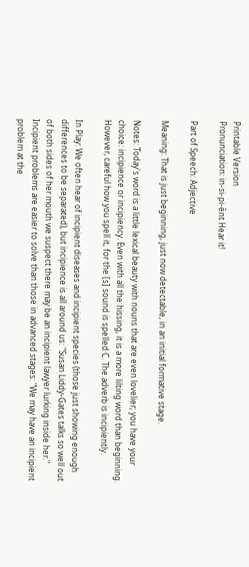Printable Version
Pronunciation: in-si-pi-ênt Hear it!

Part of Speech: Adjective

Meaning: That is just beginning, just now detectable, in an initial formative stage.

Notes: Today's word is a little lexical beauty with nouns that are even lovelier; you have your choice: incipience or incipiency. Even with all the hissing, it is a more lilting word than beginning. However, careful how you spell it, for the [s] sound is spelled C. The adverb is incipiently.

In Play: We often hear of incipient diseases and incipient species (those just showing enough differences to be separated), but incipience is all around us: "Susan Liddy-Gates talks so well out of both sides of her mouth we suspect there may be an incipient lawyer lurking inside her." Incipient problems are easier to solve than those in advanced stages: "We may have an incipient problem at the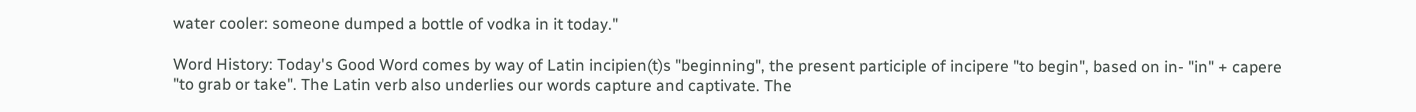water cooler: someone dumped a bottle of vodka in it today."

Word History: Today's Good Word comes by way of Latin incipien(t)s "beginning", the present participle of incipere "to begin", based on in- "in" + capere "to grab or take". The Latin verb also underlies our words capture and captivate. The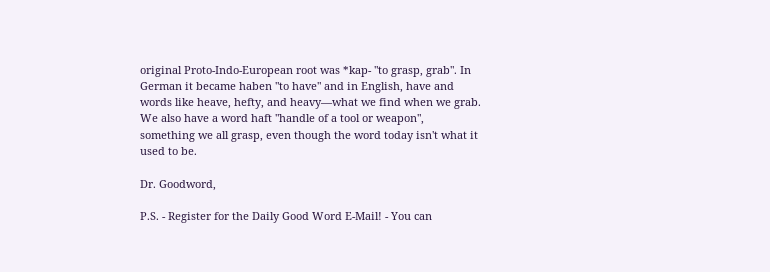original Proto-Indo-European root was *kap- "to grasp, grab". In German it became haben "to have" and in English, have and words like heave, hefty, and heavy—what we find when we grab. We also have a word haft "handle of a tool or weapon", something we all grasp, even though the word today isn't what it used to be.

Dr. Goodword,

P.S. - Register for the Daily Good Word E-Mail! - You can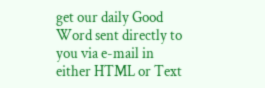get our daily Good Word sent directly to you via e-mail in either HTML or Text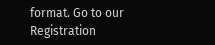format. Go to our Registration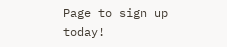Page to sign up today!